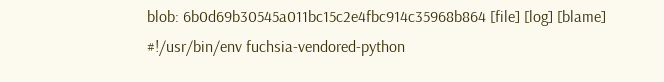blob: 6b0d69b30545a011bc15c2e4fbc914c35968b864 [file] [log] [blame]
#!/usr/bin/env fuchsia-vendored-python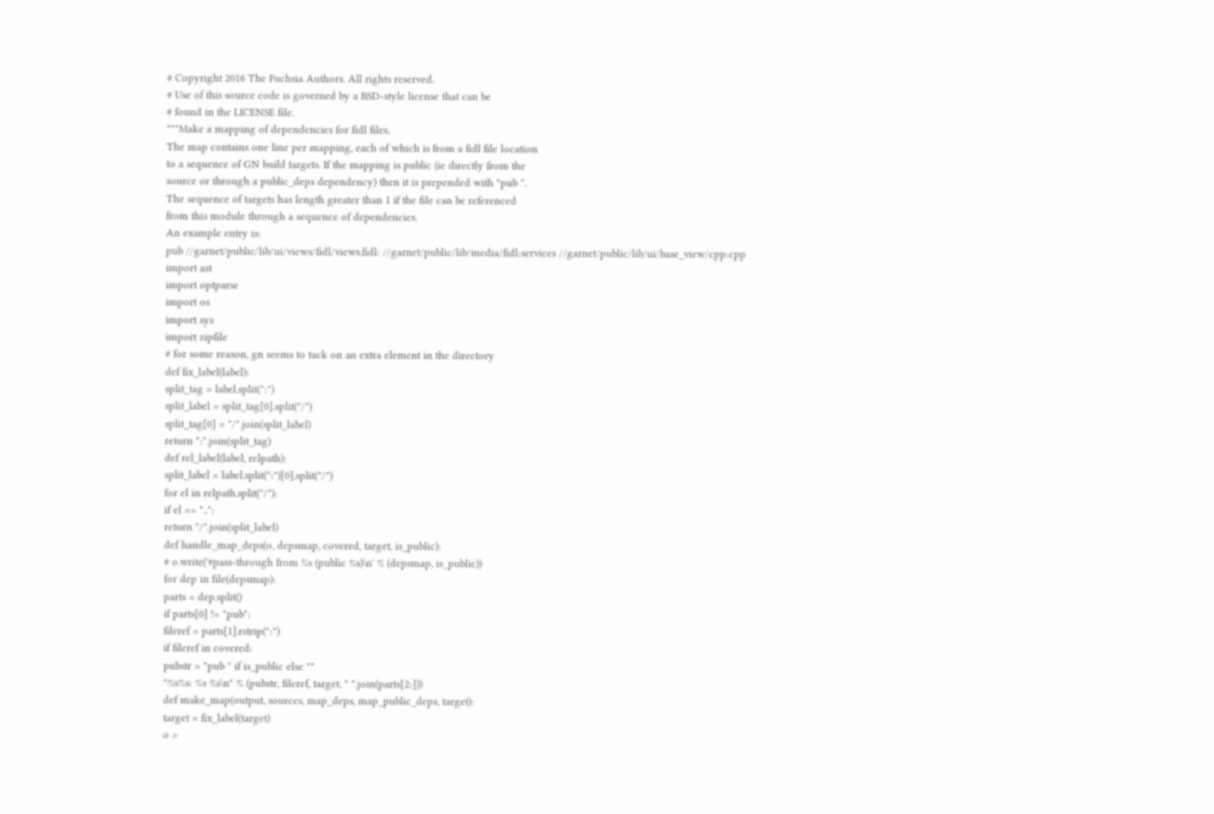# Copyright 2016 The Fuchsia Authors. All rights reserved.
# Use of this source code is governed by a BSD-style license that can be
# found in the LICENSE file.
"""Make a mapping of dependencies for fidl files.
The map contains one line per mapping, each of which is from a fidl file location
to a sequence of GN build targets. If the mapping is public (ie directly from the
source or through a public_deps dependency) then it is prepended with "pub ".
The sequence of targets has length greater than 1 if the file can be referenced
from this module through a sequence of dependencies.
An example entry is:
pub //garnet/public/lib/ui/views/fidl/views.fidl: //garnet/public/lib/media/fidl:services //garnet/public/lib/ui/base_view/cpp:cpp
import ast
import optparse
import os
import sys
import zipfile
# for some reason, gn seems to tack on an extra element in the directory
def fix_label(label):
split_tag = label.split(":")
split_label = split_tag[0].split("/")
split_tag[0] = "/".join(split_label)
return ":".join(split_tag)
def rel_label(label, relpath):
split_label = label.split(":")[0].split("/")
for el in relpath.split("/"):
if el == "..":
return "/".join(split_label)
def handle_map_deps(o, depsmap, covered, target, is_public):
# o.write('#pass-through from %s (public %s)\n' % (depsmap, is_public))
for dep in file(depsmap):
parts = dep.split()
if parts[0] != "pub":
fileref = parts[1].rstrip(":")
if fileref in covered:
pubstr = "pub " if is_public else ""
"%s%s: %s %s\n" % (pubstr, fileref, target, " ".join(parts[2:]))
def make_map(output, sources, map_deps, map_public_deps, target):
target = fix_label(target)
o =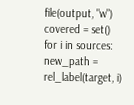file(output, "w")
covered = set()
for i in sources:
new_path = rel_label(target, i)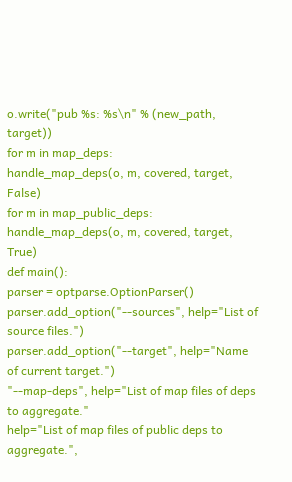o.write("pub %s: %s\n" % (new_path, target))
for m in map_deps:
handle_map_deps(o, m, covered, target, False)
for m in map_public_deps:
handle_map_deps(o, m, covered, target, True)
def main():
parser = optparse.OptionParser()
parser.add_option("--sources", help="List of source files.")
parser.add_option("--target", help="Name of current target.")
"--map-deps", help="List of map files of deps to aggregate."
help="List of map files of public deps to aggregate.",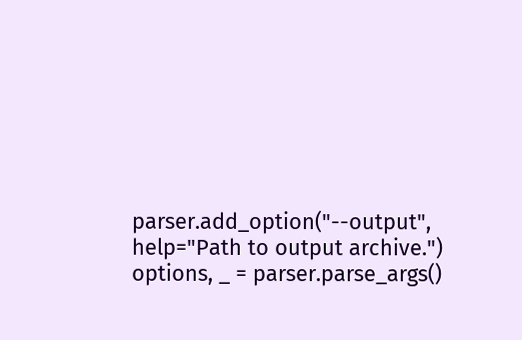parser.add_option("--output", help="Path to output archive.")
options, _ = parser.parse_args()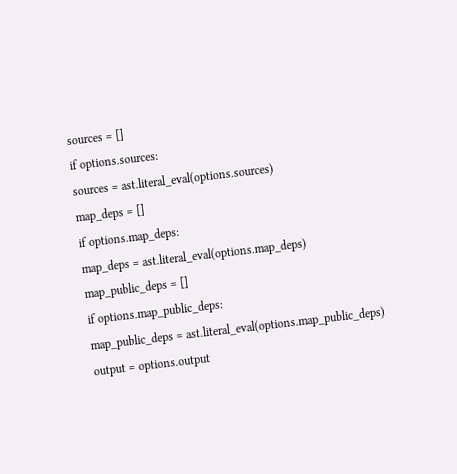sources = []
if options.sources:
sources = ast.literal_eval(options.sources)
map_deps = []
if options.map_deps:
map_deps = ast.literal_eval(options.map_deps)
map_public_deps = []
if options.map_public_deps:
map_public_deps = ast.literal_eval(options.map_public_deps)
output = options.output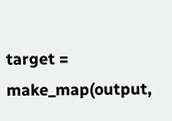target =
make_map(output,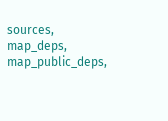sources, map_deps, map_public_deps,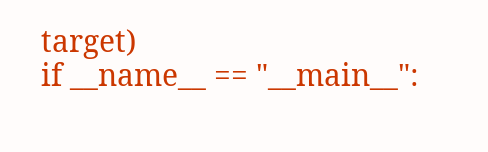target)
if __name__ == "__main__":